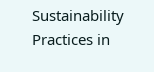Sustainability Practices in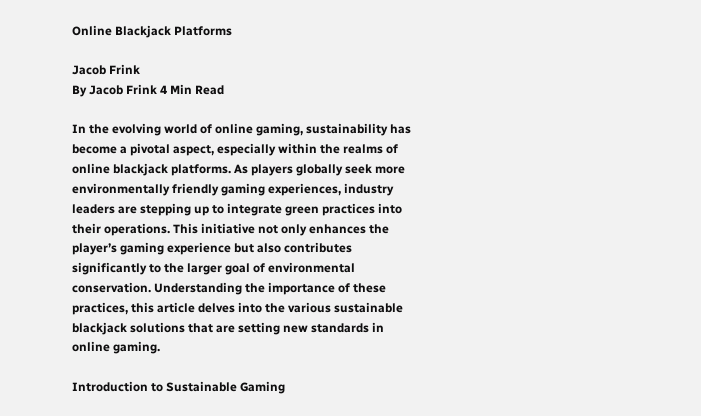Online Blackjack Platforms

Jacob Frink
By Jacob Frink 4 Min Read

In the evolving world of online gaming, sustainability has become a pivotal aspect, especially within the realms of online blackjack platforms. As players globally seek more environmentally friendly gaming experiences, industry leaders are stepping up to integrate green practices into their operations. This initiative not only enhances the player’s gaming experience but also contributes significantly to the larger goal of environmental conservation. Understanding the importance of these practices, this article delves into the various sustainable blackjack solutions that are setting new standards in online gaming.

Introduction to Sustainable Gaming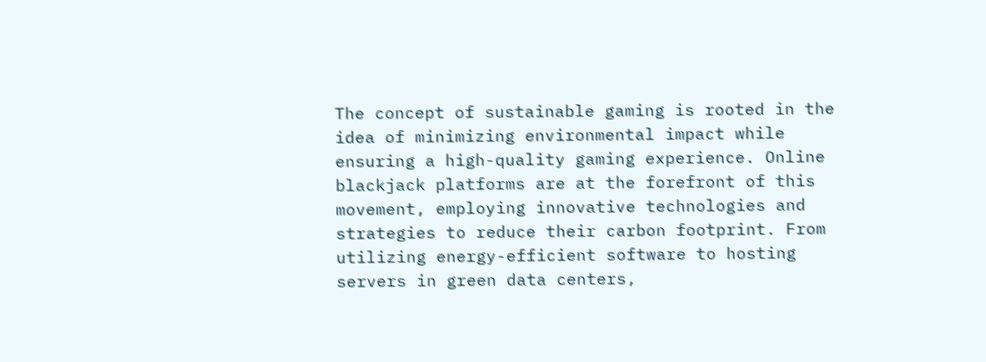The concept of sustainable gaming is rooted in the idea of minimizing environmental impact while ensuring a high-quality gaming experience. Online blackjack platforms are at the forefront of this movement, employing innovative technologies and strategies to reduce their carbon footprint. From utilizing energy-efficient software to hosting servers in green data centers,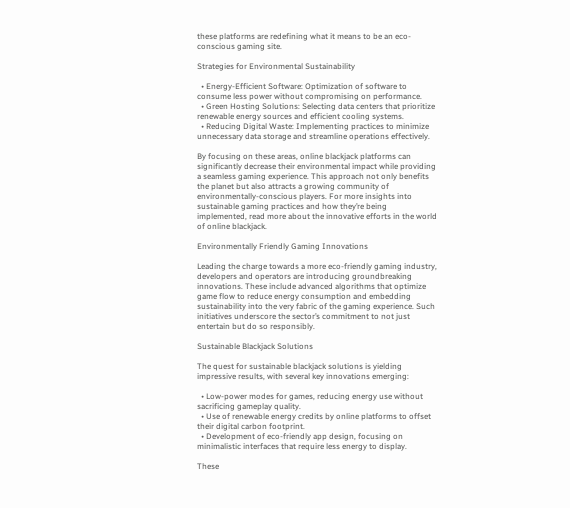these platforms are redefining what it means to be an eco-conscious gaming site.

Strategies for Environmental Sustainability

  • Energy-Efficient Software: Optimization of software to consume less power without compromising on performance.
  • Green Hosting Solutions: Selecting data centers that prioritize renewable energy sources and efficient cooling systems.
  • Reducing Digital Waste: Implementing practices to minimize unnecessary data storage and streamline operations effectively.

By focusing on these areas, online blackjack platforms can significantly decrease their environmental impact while providing a seamless gaming experience. This approach not only benefits the planet but also attracts a growing community of environmentally-conscious players. For more insights into sustainable gaming practices and how they’re being implemented, read more about the innovative efforts in the world of online blackjack.

Environmentally Friendly Gaming Innovations

Leading the charge towards a more eco-friendly gaming industry, developers and operators are introducing groundbreaking innovations. These include advanced algorithms that optimize game flow to reduce energy consumption and embedding sustainability into the very fabric of the gaming experience. Such initiatives underscore the sector’s commitment to not just entertain but do so responsibly.

Sustainable Blackjack Solutions

The quest for sustainable blackjack solutions is yielding impressive results, with several key innovations emerging:

  • Low-power modes for games, reducing energy use without sacrificing gameplay quality.
  • Use of renewable energy credits by online platforms to offset their digital carbon footprint.
  • Development of eco-friendly app design, focusing on minimalistic interfaces that require less energy to display.

These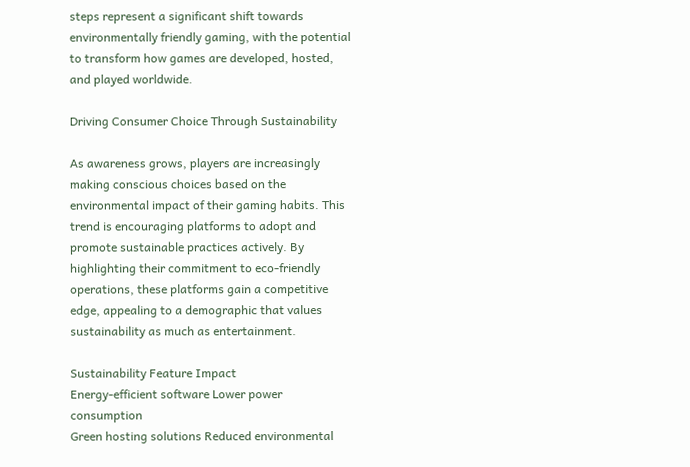steps represent a significant shift towards environmentally friendly gaming, with the potential to transform how games are developed, hosted, and played worldwide.

Driving Consumer Choice Through Sustainability

As awareness grows, players are increasingly making conscious choices based on the environmental impact of their gaming habits. This trend is encouraging platforms to adopt and promote sustainable practices actively. By highlighting their commitment to eco-friendly operations, these platforms gain a competitive edge, appealing to a demographic that values sustainability as much as entertainment.

Sustainability Feature Impact
Energy-efficient software Lower power consumption
Green hosting solutions Reduced environmental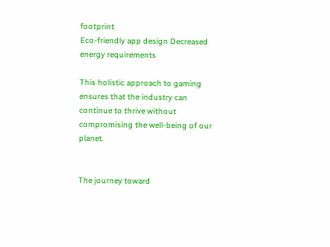footprint
Eco-friendly app design Decreased energy requirements

This holistic approach to gaming ensures that the industry can continue to thrive without compromising the well-being of our planet.


The journey toward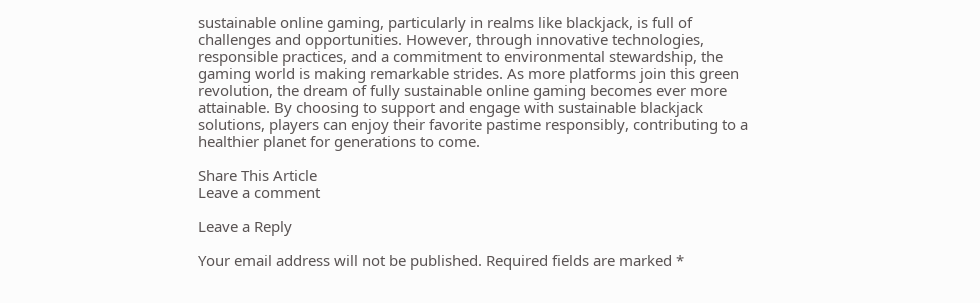sustainable online gaming, particularly in realms like blackjack, is full of challenges and opportunities. However, through innovative technologies, responsible practices, and a commitment to environmental stewardship, the gaming world is making remarkable strides. As more platforms join this green revolution, the dream of fully sustainable online gaming becomes ever more attainable. By choosing to support and engage with sustainable blackjack solutions, players can enjoy their favorite pastime responsibly, contributing to a healthier planet for generations to come.

Share This Article
Leave a comment

Leave a Reply

Your email address will not be published. Required fields are marked *